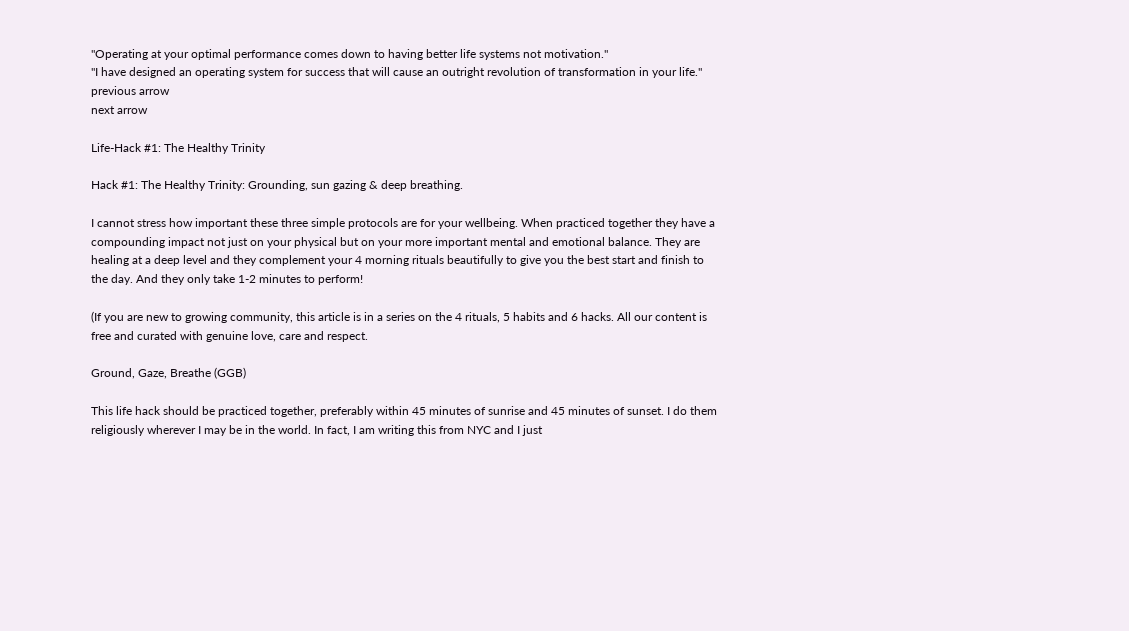"Operating at your optimal performance comes down to having better life systems not motivation."
"I have designed an operating system for success that will cause an outright revolution of transformation in your life."
previous arrow
next arrow

Life-Hack #1: The Healthy Trinity

Hack #1: The Healthy Trinity: Grounding, sun gazing & deep breathing.

I cannot stress how important these three simple protocols are for your wellbeing. When practiced together they have a compounding impact not just on your physical but on your more important mental and emotional balance. They are healing at a deep level and they complement your 4 morning rituals beautifully to give you the best start and finish to the day. And they only take 1-2 minutes to perform!

(If you are new to growing community, this article is in a series on the 4 rituals, 5 habits and 6 hacks. All our content is free and curated with genuine love, care and respect.

Ground, Gaze, Breathe (GGB)

This life hack should be practiced together, preferably within 45 minutes of sunrise and 45 minutes of sunset. I do them religiously wherever I may be in the world. In fact, I am writing this from NYC and I just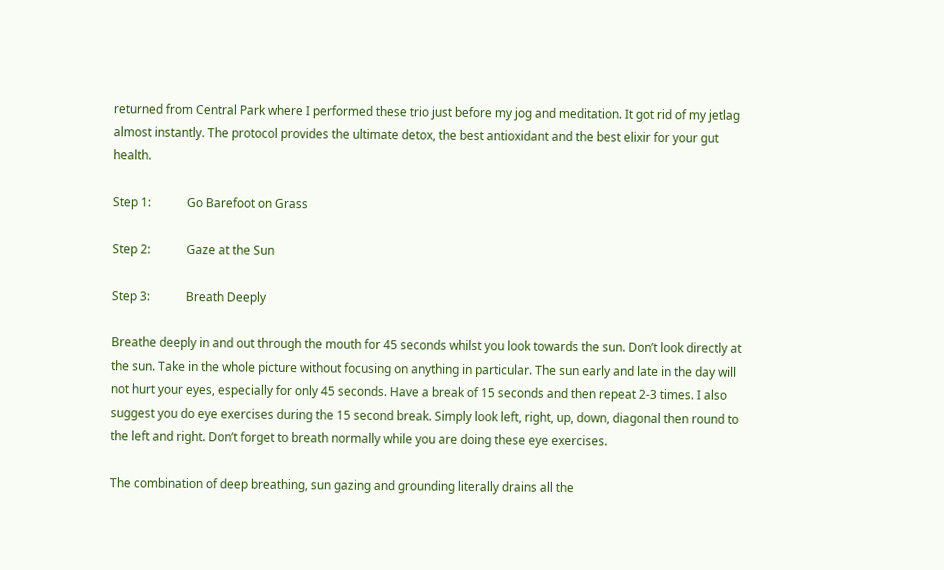returned from Central Park where I performed these trio just before my jog and meditation. It got rid of my jetlag almost instantly. The protocol provides the ultimate detox, the best antioxidant and the best elixir for your gut health.

Step 1:            Go Barefoot on Grass

Step 2:            Gaze at the Sun

Step 3:            Breath Deeply

Breathe deeply in and out through the mouth for 45 seconds whilst you look towards the sun. Don’t look directly at the sun. Take in the whole picture without focusing on anything in particular. The sun early and late in the day will not hurt your eyes, especially for only 45 seconds. Have a break of 15 seconds and then repeat 2-3 times. I also suggest you do eye exercises during the 15 second break. Simply look left, right, up, down, diagonal then round to the left and right. Don’t forget to breath normally while you are doing these eye exercises.

The combination of deep breathing, sun gazing and grounding literally drains all the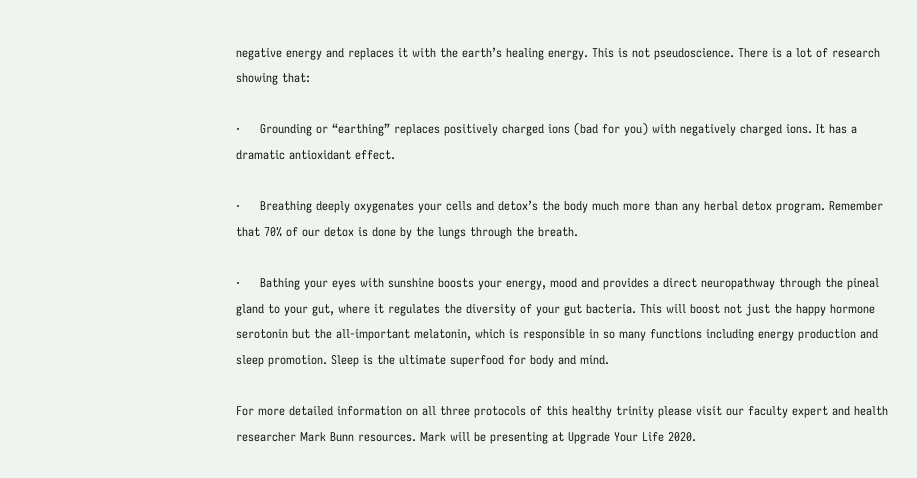negative energy and replaces it with the earth’s healing energy. This is not pseudoscience. There is a lot of research showing that:

·     Grounding or “earthing” replaces positively charged ions (bad for you) with negatively charged ions. It has a dramatic antioxidant effect.

·     Breathing deeply oxygenates your cells and detox’s the body much more than any herbal detox program. Remember that 70% of our detox is done by the lungs through the breath.

·     Bathing your eyes with sunshine boosts your energy, mood and provides a direct neuropathway through the pineal gland to your gut, where it regulates the diversity of your gut bacteria. This will boost not just the happy hormone serotonin but the all-important melatonin, which is responsible in so many functions including energy production and sleep promotion. Sleep is the ultimate superfood for body and mind.

For more detailed information on all three protocols of this healthy trinity please visit our faculty expert and health researcher Mark Bunn resources. Mark will be presenting at Upgrade Your Life 2020.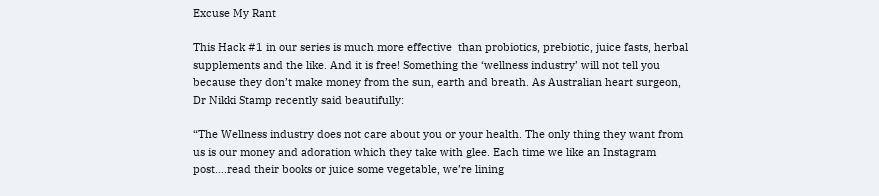Excuse My Rant

This Hack #1 in our series is much more effective  than probiotics, prebiotic, juice fasts, herbal supplements and the like. And it is free! Something the ‘wellness industry’ will not tell you because they don’t make money from the sun, earth and breath. As Australian heart surgeon, Dr Nikki Stamp recently said beautifully:

“The Wellness industry does not care about you or your health. The only thing they want from us is our money and adoration which they take with glee. Each time we like an Instagram post….read their books or juice some vegetable, we’re lining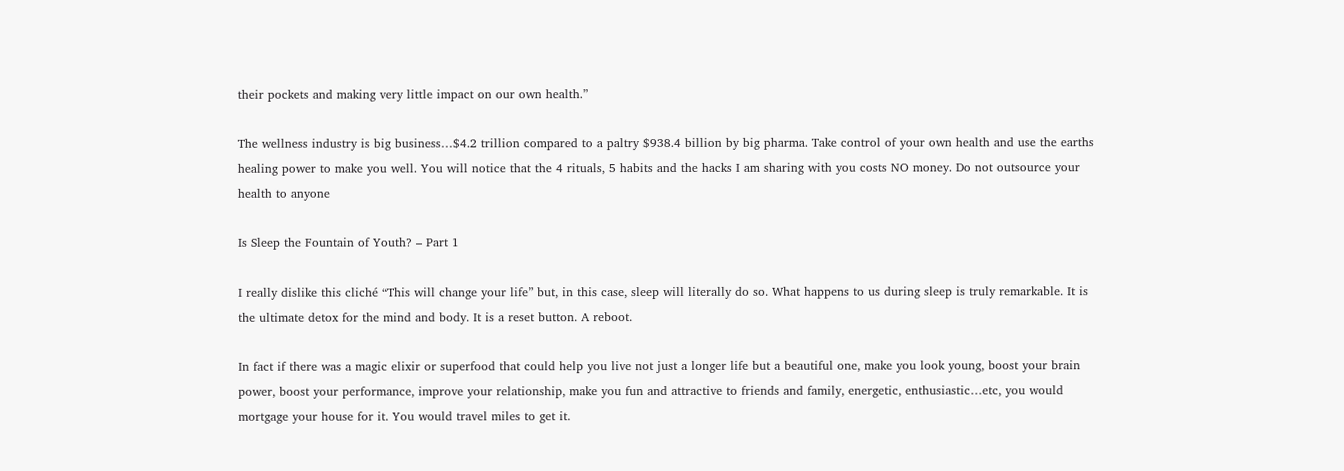their pockets and making very little impact on our own health.”

The wellness industry is big business…$4.2 trillion compared to a paltry $938.4 billion by big pharma. Take control of your own health and use the earths healing power to make you well. You will notice that the 4 rituals, 5 habits and the hacks I am sharing with you costs NO money. Do not outsource your health to anyone

Is Sleep the Fountain of Youth? – Part 1

I really dislike this cliché “This will change your life” but, in this case, sleep will literally do so. What happens to us during sleep is truly remarkable. It is the ultimate detox for the mind and body. It is a reset button. A reboot.

In fact if there was a magic elixir or superfood that could help you live not just a longer life but a beautiful one, make you look young, boost your brain power, boost your performance, improve your relationship, make you fun and attractive to friends and family, energetic, enthusiastic…etc, you would mortgage your house for it. You would travel miles to get it.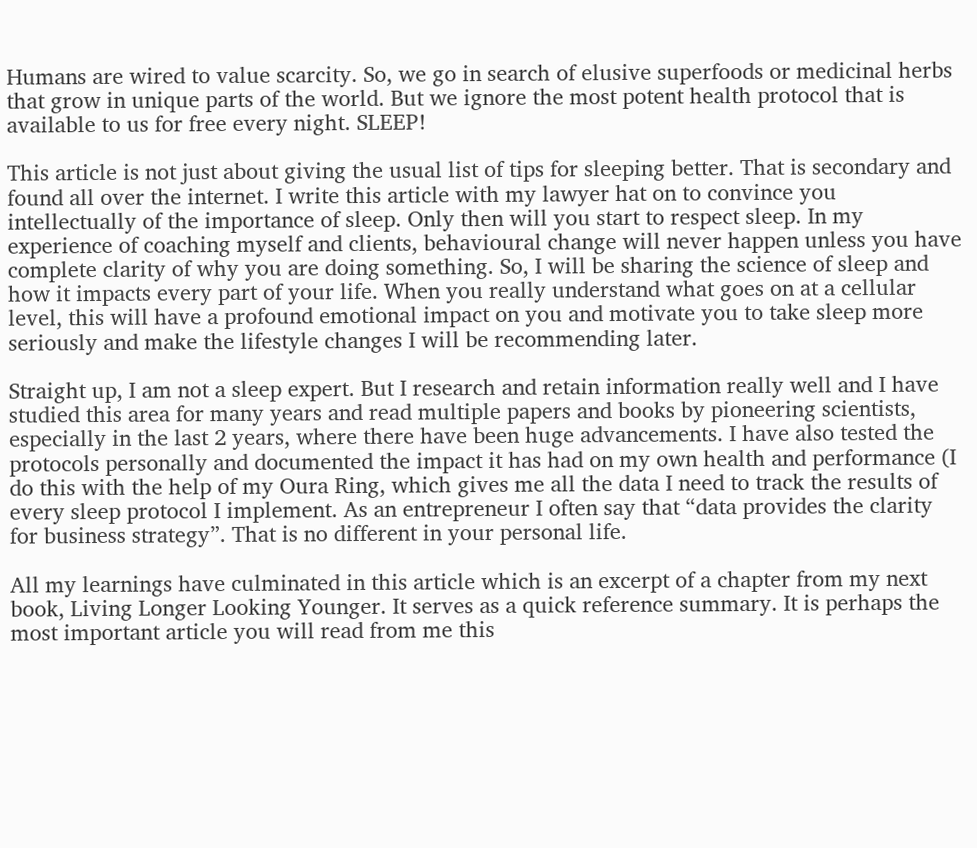Humans are wired to value scarcity. So, we go in search of elusive superfoods or medicinal herbs that grow in unique parts of the world. But we ignore the most potent health protocol that is available to us for free every night. SLEEP!

This article is not just about giving the usual list of tips for sleeping better. That is secondary and found all over the internet. I write this article with my lawyer hat on to convince you intellectually of the importance of sleep. Only then will you start to respect sleep. In my experience of coaching myself and clients, behavioural change will never happen unless you have complete clarity of why you are doing something. So, I will be sharing the science of sleep and how it impacts every part of your life. When you really understand what goes on at a cellular level, this will have a profound emotional impact on you and motivate you to take sleep more seriously and make the lifestyle changes I will be recommending later.

Straight up, I am not a sleep expert. But I research and retain information really well and I have studied this area for many years and read multiple papers and books by pioneering scientists, especially in the last 2 years, where there have been huge advancements. I have also tested the protocols personally and documented the impact it has had on my own health and performance (I do this with the help of my Oura Ring, which gives me all the data I need to track the results of every sleep protocol I implement. As an entrepreneur I often say that “data provides the clarity for business strategy”. That is no different in your personal life.

All my learnings have culminated in this article which is an excerpt of a chapter from my next book, Living Longer Looking Younger. It serves as a quick reference summary. It is perhaps the most important article you will read from me this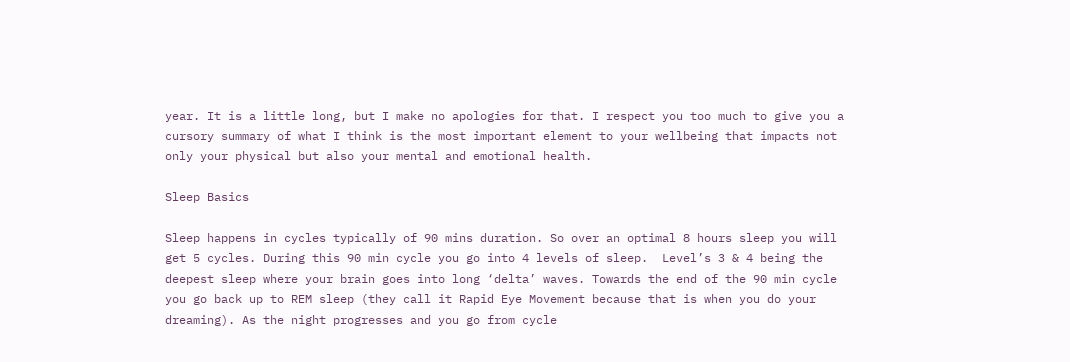year. It is a little long, but I make no apologies for that. I respect you too much to give you a cursory summary of what I think is the most important element to your wellbeing that impacts not only your physical but also your mental and emotional health.

Sleep Basics

Sleep happens in cycles typically of 90 mins duration. So over an optimal 8 hours sleep you will get 5 cycles. During this 90 min cycle you go into 4 levels of sleep.  Level’s 3 & 4 being the deepest sleep where your brain goes into long ‘delta’ waves. Towards the end of the 90 min cycle you go back up to REM sleep (they call it Rapid Eye Movement because that is when you do your dreaming). As the night progresses and you go from cycle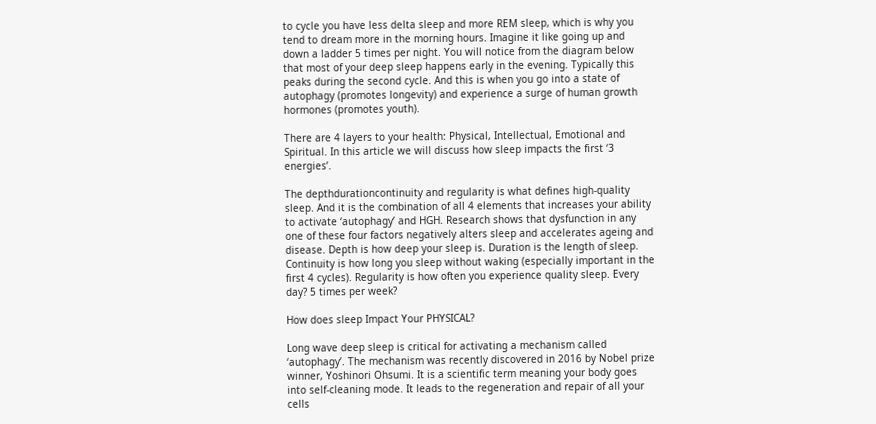to cycle you have less delta sleep and more REM sleep, which is why you tend to dream more in the morning hours. Imagine it like going up and down a ladder 5 times per night. You will notice from the diagram below that most of your deep sleep happens early in the evening. Typically this peaks during the second cycle. And this is when you go into a state of autophagy (promotes longevity) and experience a surge of human growth hormones (promotes youth).

There are 4 layers to your health: Physical, Intellectual, Emotional and Spiritual. In this article we will discuss how sleep impacts the first ‘3 energies’.

The depthdurationcontinuity and regularity is what defines high-quality sleep. And it is the combination of all 4 elements that increases your ability to activate ‘autophagy’ and HGH. Research shows that dysfunction in any one of these four factors negatively alters sleep and accelerates ageing and disease. Depth is how deep your sleep is. Duration is the length of sleep. Continuity is how long you sleep without waking (especially important in the first 4 cycles). Regularity is how often you experience quality sleep. Every day? 5 times per week?

How does sleep Impact Your PHYSICAL?

Long wave deep sleep is critical for activating a mechanism called ‘autophagy’. The mechanism was recently discovered in 2016 by Nobel prize winner, Yoshinori Ohsumi. It is a scientific term meaning your body goes into self-cleaning mode. It leads to the regeneration and repair of all your cells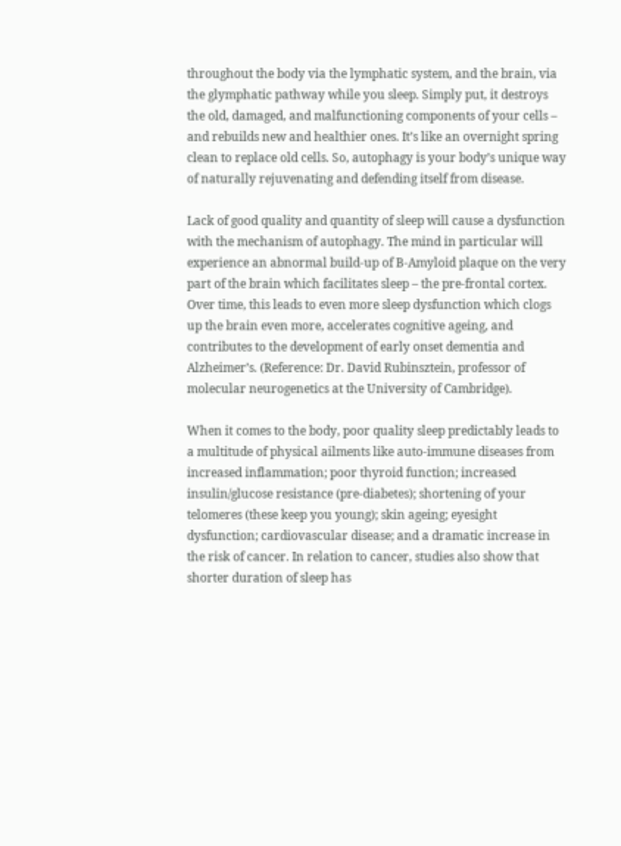throughout the body via the lymphatic system, and the brain, via the glymphatic pathway while you sleep. Simply put, it destroys the old, damaged, and malfunctioning components of your cells – and rebuilds new and healthier ones. It’s like an overnight spring clean to replace old cells. So, autophagy is your body’s unique way of naturally rejuvenating and defending itself from disease.

Lack of good quality and quantity of sleep will cause a dysfunction with the mechanism of autophagy. The mind in particular will experience an abnormal build-up of B-Amyloid plaque on the very part of the brain which facilitates sleep – the pre-frontal cortex. Over time, this leads to even more sleep dysfunction which clogs up the brain even more, accelerates cognitive ageing, and contributes to the development of early onset dementia and Alzheimer’s. (Reference: Dr. David Rubinsztein, professor of molecular neurogenetics at the University of Cambridge).

When it comes to the body, poor quality sleep predictably leads to a multitude of physical ailments like auto-immune diseases from increased inflammation; poor thyroid function; increased insulin/glucose resistance (pre-diabetes); shortening of your telomeres (these keep you young); skin ageing; eyesight dysfunction; cardiovascular disease; and a dramatic increase in the risk of cancer. In relation to cancer, studies also show that shorter duration of sleep has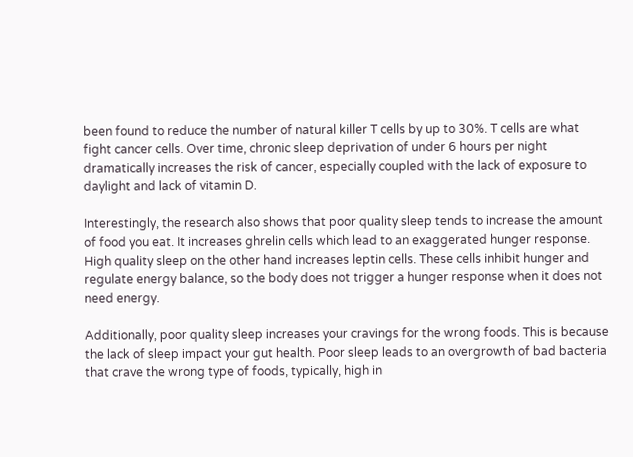been found to reduce the number of natural killer T cells by up to 30%. T cells are what fight cancer cells. Over time, chronic sleep deprivation of under 6 hours per night dramatically increases the risk of cancer, especially coupled with the lack of exposure to daylight and lack of vitamin D.

Interestingly, the research also shows that poor quality sleep tends to increase the amount of food you eat. It increases ghrelin cells which lead to an exaggerated hunger response.  High quality sleep on the other hand increases leptin cells. These cells inhibit hunger and regulate energy balance, so the body does not trigger a hunger response when it does not need energy.

Additionally, poor quality sleep increases your cravings for the wrong foods. This is because the lack of sleep impact your gut health. Poor sleep leads to an overgrowth of bad bacteria that crave the wrong type of foods, typically, high in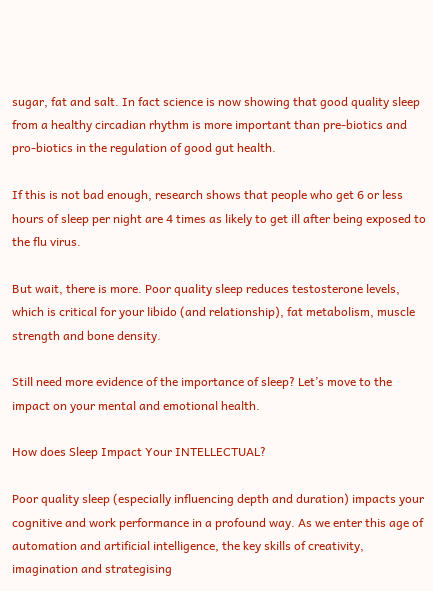sugar, fat and salt. In fact science is now showing that good quality sleep from a healthy circadian rhythm is more important than pre-biotics and pro-biotics in the regulation of good gut health.

If this is not bad enough, research shows that people who get 6 or less hours of sleep per night are 4 times as likely to get ill after being exposed to the flu virus.

But wait, there is more. Poor quality sleep reduces testosterone levels, which is critical for your libido (and relationship), fat metabolism, muscle strength and bone density.

Still need more evidence of the importance of sleep? Let’s move to the impact on your mental and emotional health.

How does Sleep Impact Your INTELLECTUAL?

Poor quality sleep (especially influencing depth and duration) impacts your cognitive and work performance in a profound way. As we enter this age of automation and artificial intelligence, the key skills of creativity, imagination and strategising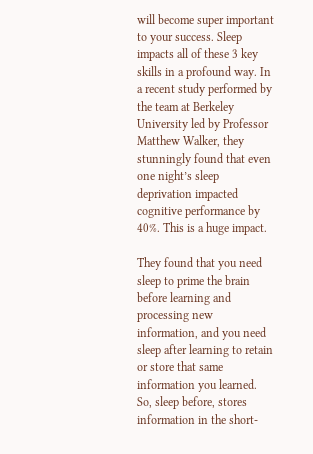will become super important to your success. Sleep impacts all of these 3 key skills in a profound way. In a recent study performed by the team at Berkeley University led by Professor Matthew Walker, they stunningly found that even one night’s sleep deprivation impacted cognitive performance by 40%. This is a huge impact.

They found that you need sleep to prime the brain before learning and processing new information, and you need sleep after learning to retain or store that same information you learned. So, sleep before, stores information in the short-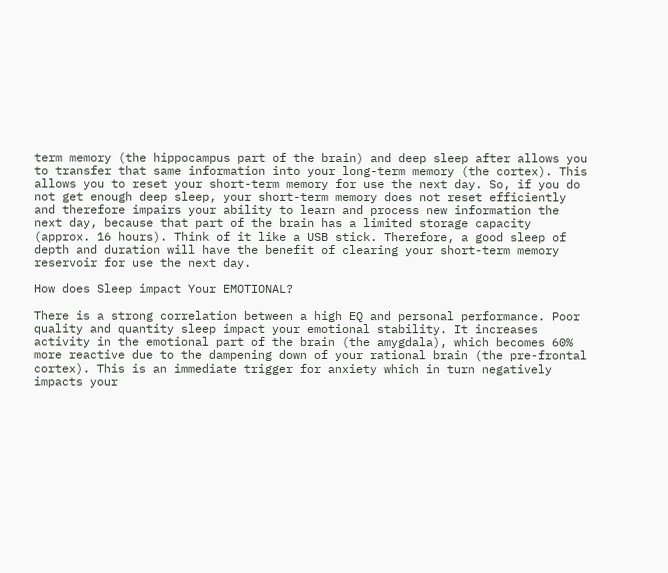term memory (the hippocampus part of the brain) and deep sleep after allows you to transfer that same information into your long-term memory (the cortex). This allows you to reset your short-term memory for use the next day. So, if you do not get enough deep sleep, your short-term memory does not reset efficiently and therefore impairs your ability to learn and process new information the next day, because that part of the brain has a limited storage capacity (approx. 16 hours). Think of it like a USB stick. Therefore, a good sleep of depth and duration will have the benefit of clearing your short-term memory reservoir for use the next day.

How does Sleep impact Your EMOTIONAL?

There is a strong correlation between a high EQ and personal performance. Poor quality and quantity sleep impact your emotional stability. It increases activity in the emotional part of the brain (the amygdala), which becomes 60% more reactive due to the dampening down of your rational brain (the pre-frontal cortex). This is an immediate trigger for anxiety which in turn negatively impacts your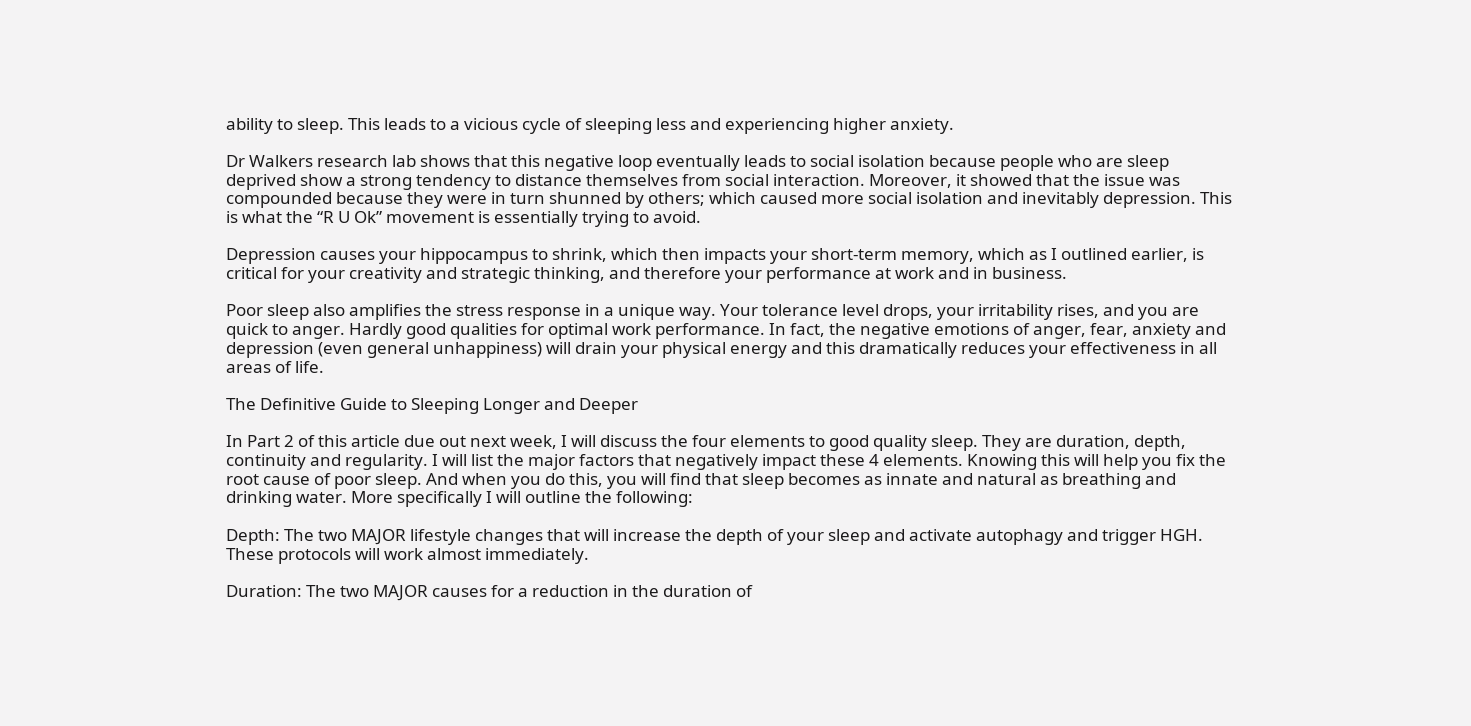ability to sleep. This leads to a vicious cycle of sleeping less and experiencing higher anxiety.

Dr Walkers research lab shows that this negative loop eventually leads to social isolation because people who are sleep deprived show a strong tendency to distance themselves from social interaction. Moreover, it showed that the issue was compounded because they were in turn shunned by others; which caused more social isolation and inevitably depression. This is what the “R U Ok” movement is essentially trying to avoid.

Depression causes your hippocampus to shrink, which then impacts your short-term memory, which as I outlined earlier, is critical for your creativity and strategic thinking, and therefore your performance at work and in business.

Poor sleep also amplifies the stress response in a unique way. Your tolerance level drops, your irritability rises, and you are quick to anger. Hardly good qualities for optimal work performance. In fact, the negative emotions of anger, fear, anxiety and depression (even general unhappiness) will drain your physical energy and this dramatically reduces your effectiveness in all areas of life.

The Definitive Guide to Sleeping Longer and Deeper

In Part 2 of this article due out next week, I will discuss the four elements to good quality sleep. They are duration, depth, continuity and regularity. I will list the major factors that negatively impact these 4 elements. Knowing this will help you fix the root cause of poor sleep. And when you do this, you will find that sleep becomes as innate and natural as breathing and drinking water. More specifically I will outline the following:

Depth: The two MAJOR lifestyle changes that will increase the depth of your sleep and activate autophagy and trigger HGH. These protocols will work almost immediately.

Duration: The two MAJOR causes for a reduction in the duration of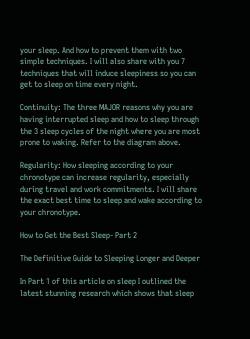your sleep. And how to prevent them with two simple techniques. I will also share with you 7 techniques that will induce sleepiness so you can get to sleep on time every night.

Continuity: The three MAJOR reasons why you are having interrupted sleep and how to sleep through the 3 sleep cycles of the night where you are most prone to waking. Refer to the diagram above.

Regularity: How sleeping according to your chronotype can increase regularity, especially during travel and work commitments. I will share the exact best time to sleep and wake according to your chronotype.

How to Get the Best Sleep- Part 2

The Definitive Guide to Sleeping Longer and Deeper

In Part 1 of this article on sleep I outlined the latest stunning research which shows that sleep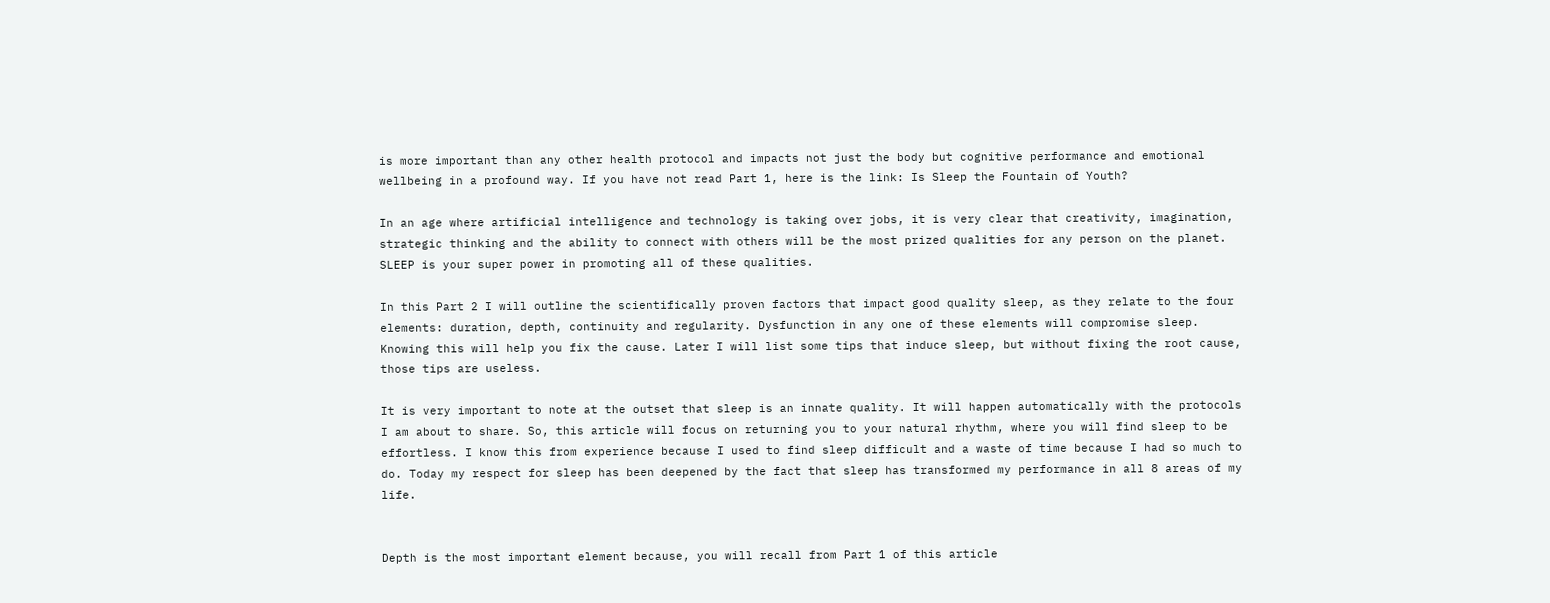is more important than any other health protocol and impacts not just the body but cognitive performance and emotional wellbeing in a profound way. If you have not read Part 1, here is the link: Is Sleep the Fountain of Youth?

In an age where artificial intelligence and technology is taking over jobs, it is very clear that creativity, imagination, strategic thinking and the ability to connect with others will be the most prized qualities for any person on the planet. SLEEP is your super power in promoting all of these qualities.

In this Part 2 I will outline the scientifically proven factors that impact good quality sleep, as they relate to the four elements: duration, depth, continuity and regularity. Dysfunction in any one of these elements will compromise sleep. Knowing this will help you fix the cause. Later I will list some tips that induce sleep, but without fixing the root cause, those tips are useless.

It is very important to note at the outset that sleep is an innate quality. It will happen automatically with the protocols I am about to share. So, this article will focus on returning you to your natural rhythm, where you will find sleep to be effortless. I know this from experience because I used to find sleep difficult and a waste of time because I had so much to do. Today my respect for sleep has been deepened by the fact that sleep has transformed my performance in all 8 areas of my life.


Depth is the most important element because, you will recall from Part 1 of this article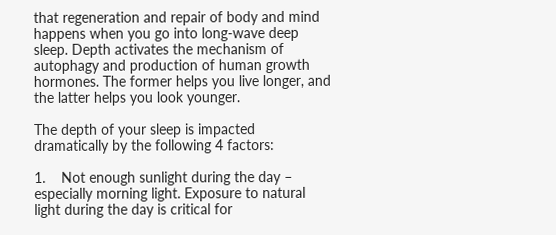that regeneration and repair of body and mind happens when you go into long-wave deep sleep. Depth activates the mechanism of autophagy and production of human growth hormones. The former helps you live longer, and the latter helps you look younger.

The depth of your sleep is impacted dramatically by the following 4 factors:

1.    Not enough sunlight during the day – especially morning light. Exposure to natural light during the day is critical for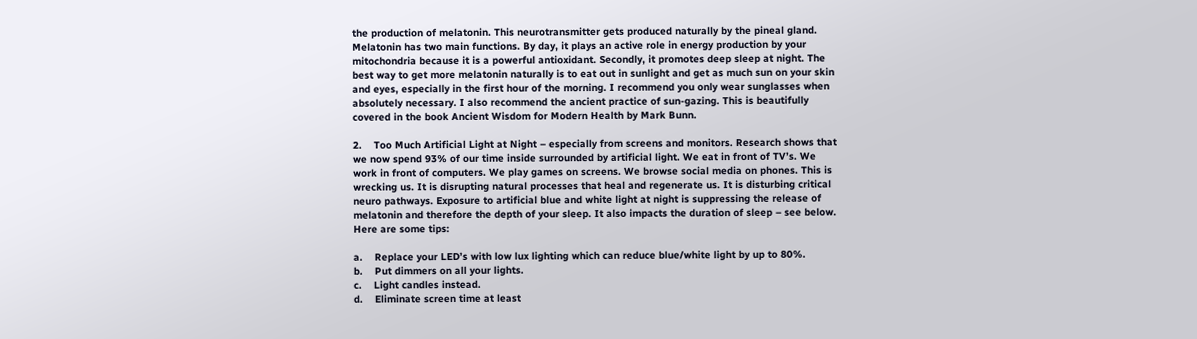the production of melatonin. This neurotransmitter gets produced naturally by the pineal gland. Melatonin has two main functions. By day, it plays an active role in energy production by your mitochondria because it is a powerful antioxidant. Secondly, it promotes deep sleep at night. The best way to get more melatonin naturally is to eat out in sunlight and get as much sun on your skin and eyes, especially in the first hour of the morning. I recommend you only wear sunglasses when absolutely necessary. I also recommend the ancient practice of sun-gazing. This is beautifully covered in the book Ancient Wisdom for Modern Health by Mark Bunn.

2.    Too Much Artificial Light at Night – especially from screens and monitors. Research shows that we now spend 93% of our time inside surrounded by artificial light. We eat in front of TV’s. We work in front of computers. We play games on screens. We browse social media on phones. This is wrecking us. It is disrupting natural processes that heal and regenerate us. It is disturbing critical neuro pathways. Exposure to artificial blue and white light at night is suppressing the release of melatonin and therefore the depth of your sleep. It also impacts the duration of sleep – see below. Here are some tips:

a.    Replace your LED’s with low lux lighting which can reduce blue/white light by up to 80%.
b.    Put dimmers on all your lights.
c.    Light candles instead.
d.    Eliminate screen time at least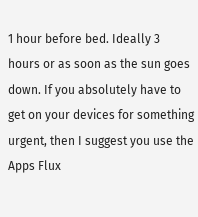1 hour before bed. Ideally 3 hours or as soon as the sun goes down. If you absolutely have to get on your devices for something urgent, then I suggest you use the Apps Flux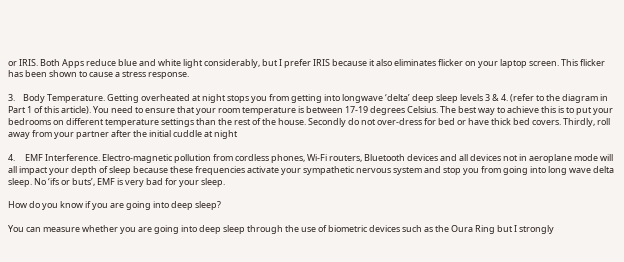or IRIS. Both Apps reduce blue and white light considerably, but I prefer IRIS because it also eliminates flicker on your laptop screen. This flicker has been shown to cause a stress response.

3.    Body Temperature. Getting overheated at night stops you from getting into longwave ‘delta’ deep sleep levels 3 & 4. (refer to the diagram in Part 1 of this article). You need to ensure that your room temperature is between 17-19 degrees Celsius. The best way to achieve this is to put your bedrooms on different temperature settings than the rest of the house. Secondly do not over-dress for bed or have thick bed covers. Thirdly, roll away from your partner after the initial cuddle at night

4.     EMF Interference. Electro-magnetic pollution from cordless phones, Wi-Fi routers, Bluetooth devices and all devices not in aeroplane mode will all impact your depth of sleep because these frequencies activate your sympathetic nervous system and stop you from going into long wave delta sleep. No ‘ifs or buts’, EMF is very bad for your sleep.

How do you know if you are going into deep sleep?

You can measure whether you are going into deep sleep through the use of biometric devices such as the Oura Ring but I strongly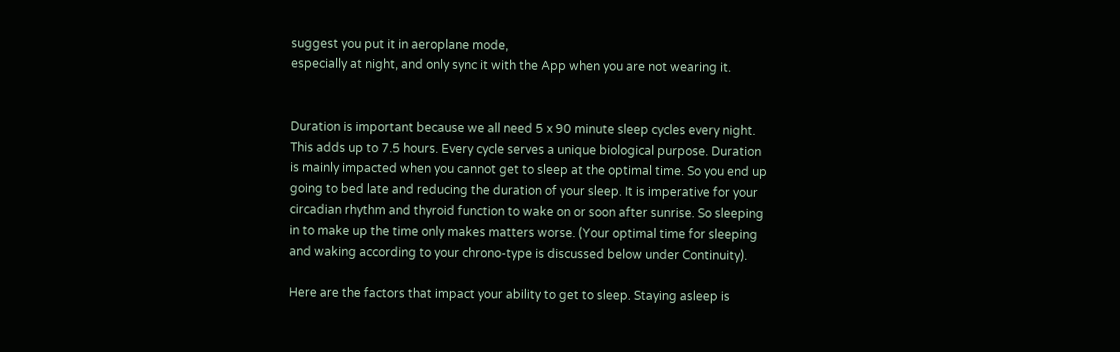suggest you put it in aeroplane mode,
especially at night, and only sync it with the App when you are not wearing it.


Duration is important because we all need 5 x 90 minute sleep cycles every night. This adds up to 7.5 hours. Every cycle serves a unique biological purpose. Duration is mainly impacted when you cannot get to sleep at the optimal time. So you end up going to bed late and reducing the duration of your sleep. It is imperative for your circadian rhythm and thyroid function to wake on or soon after sunrise. So sleeping in to make up the time only makes matters worse. (Your optimal time for sleeping and waking according to your chrono-type is discussed below under Continuity).

Here are the factors that impact your ability to get to sleep. Staying asleep is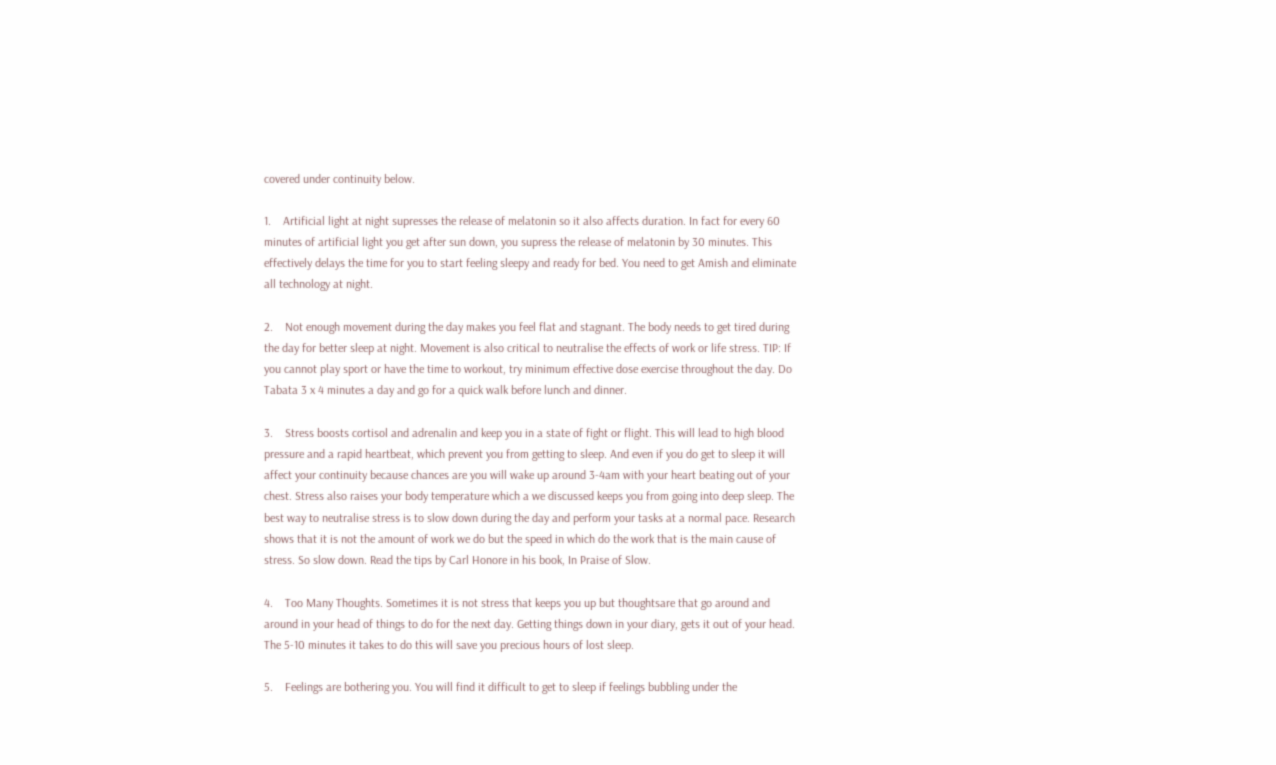covered under continuity below.

1.    Artificial light at night supresses the release of melatonin so it also affects duration. In fact for every 60 minutes of artificial light you get after sun down, you supress the release of melatonin by 30 minutes. This effectively delays the time for you to start feeling sleepy and ready for bed. You need to get Amish and eliminate all technology at night.

2.    Not enough movement during the day makes you feel flat and stagnant. The body needs to get tired during the day for better sleep at night. Movement is also critical to neutralise the effects of work or life stress. TIP: If you cannot play sport or have the time to workout, try minimum effective dose exercise throughout the day. Do Tabata 3 x 4 minutes a day and go for a quick walk before lunch and dinner.

3.    Stress boosts cortisol and adrenalin and keep you in a state of fight or flight. This will lead to high blood pressure and a rapid heartbeat, which prevent you from getting to sleep. And even if you do get to sleep it will affect your continuity because chances are you will wake up around 3-4am with your heart beating out of your chest. Stress also raises your body temperature which a we discussed keeps you from going into deep sleep. The best way to neutralise stress is to slow down during the day and perform your tasks at a normal pace. Research shows that it is not the amount of work we do but the speed in which do the work that is the main cause of stress. So slow down. Read the tips by Carl Honore in his book, In Praise of Slow.

4.    Too Many Thoughts. Sometimes it is not stress that keeps you up but thoughtsare that go around and around in your head of things to do for the next day. Getting things down in your diary, gets it out of your head. The 5-10 minutes it takes to do this will save you precious hours of lost sleep.

5.    Feelings are bothering you. You will find it difficult to get to sleep if feelings bubbling under the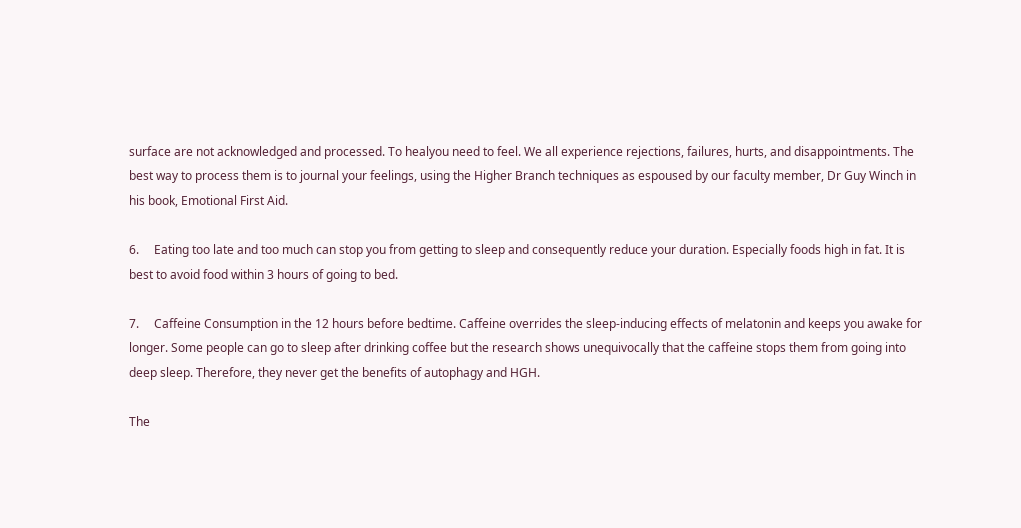surface are not acknowledged and processed. To healyou need to feel. We all experience rejections, failures, hurts, and disappointments. The best way to process them is to journal your feelings, using the Higher Branch techniques as espoused by our faculty member, Dr Guy Winch in his book, Emotional First Aid.

6.     Eating too late and too much can stop you from getting to sleep and consequently reduce your duration. Especially foods high in fat. It is best to avoid food within 3 hours of going to bed.

7.     Caffeine Consumption in the 12 hours before bedtime. Caffeine overrides the sleep-inducing effects of melatonin and keeps you awake for longer. Some people can go to sleep after drinking coffee but the research shows unequivocally that the caffeine stops them from going into deep sleep. Therefore, they never get the benefits of autophagy and HGH.

The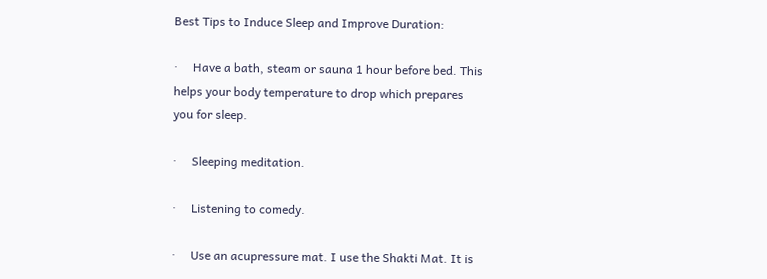Best Tips to Induce Sleep and Improve Duration:

·     Have a bath, steam or sauna 1 hour before bed. This helps your body temperature to drop which prepares you for sleep.

·     Sleeping meditation.

·     Listening to comedy.

·     Use an acupressure mat. I use the Shakti Mat. It is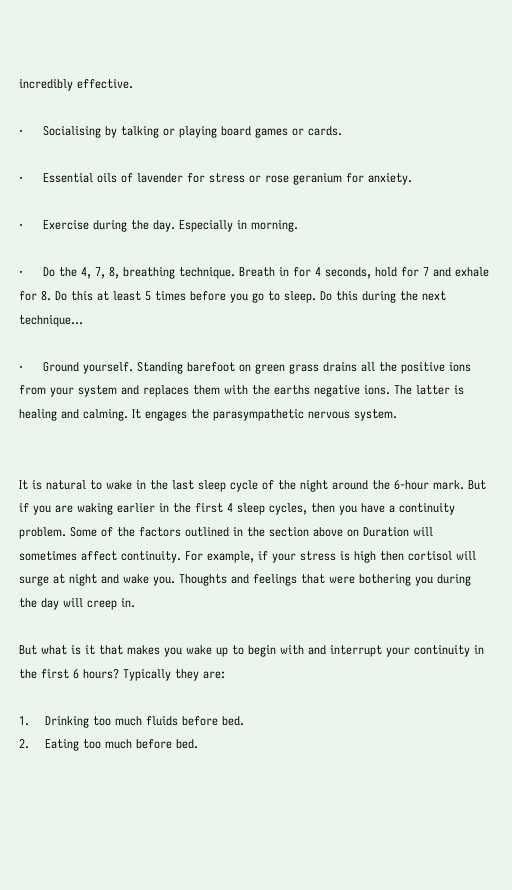incredibly effective.

·     Socialising by talking or playing board games or cards.

·     Essential oils of lavender for stress or rose geranium for anxiety.

·     Exercise during the day. Especially in morning.

·     Do the 4, 7, 8, breathing technique. Breath in for 4 seconds, hold for 7 and exhale for 8. Do this at least 5 times before you go to sleep. Do this during the next technique…

·     Ground yourself. Standing barefoot on green grass drains all the positive ions from your system and replaces them with the earths negative ions. The latter is healing and calming. It engages the parasympathetic nervous system.


It is natural to wake in the last sleep cycle of the night around the 6-hour mark. But if you are waking earlier in the first 4 sleep cycles, then you have a continuity problem. Some of the factors outlined in the section above on Duration will sometimes affect continuity. For example, if your stress is high then cortisol will surge at night and wake you. Thoughts and feelings that were bothering you during the day will creep in.

But what is it that makes you wake up to begin with and interrupt your continuity in the first 6 hours? Typically they are:

1.    Drinking too much fluids before bed.
2.    Eating too much before bed.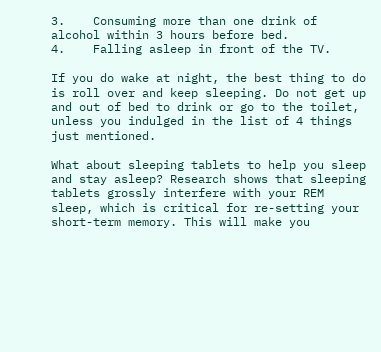3.    Consuming more than one drink of alcohol within 3 hours before bed.
4.    Falling asleep in front of the TV.

If you do wake at night, the best thing to do is roll over and keep sleeping. Do not get up and out of bed to drink or go to the toilet, unless you indulged in the list of 4 things just mentioned.

What about sleeping tablets to help you sleep and stay asleep? Research shows that sleeping tablets grossly interfere with your REM sleep, which is critical for re-setting your short-term memory. This will make you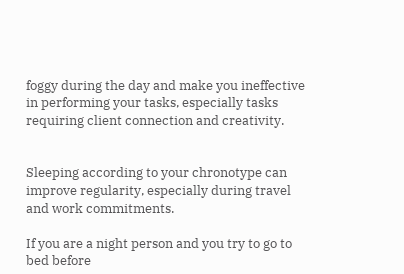foggy during the day and make you ineffective in performing your tasks, especially tasks requiring client connection and creativity.


Sleeping according to your chronotype can improve regularity, especially during travel and work commitments.

If you are a night person and you try to go to bed before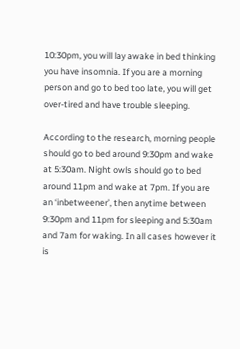10:30pm, you will lay awake in bed thinking you have insomnia. If you are a morning person and go to bed too late, you will get over-tired and have trouble sleeping.

According to the research, morning people should go to bed around 9:30pm and wake at 5:30am. Night owls should go to bed around 11pm and wake at 7pm. If you are an ‘inbetweener’, then anytime between 9:30pm and 11pm for sleeping and 5:30am and 7am for waking. In all cases however it is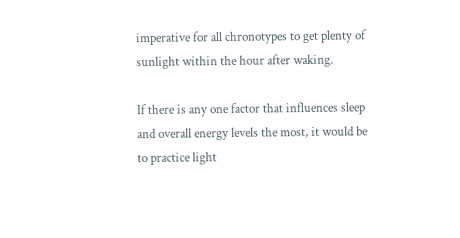imperative for all chronotypes to get plenty of sunlight within the hour after waking.

If there is any one factor that influences sleep and overall energy levels the most, it would be to practice light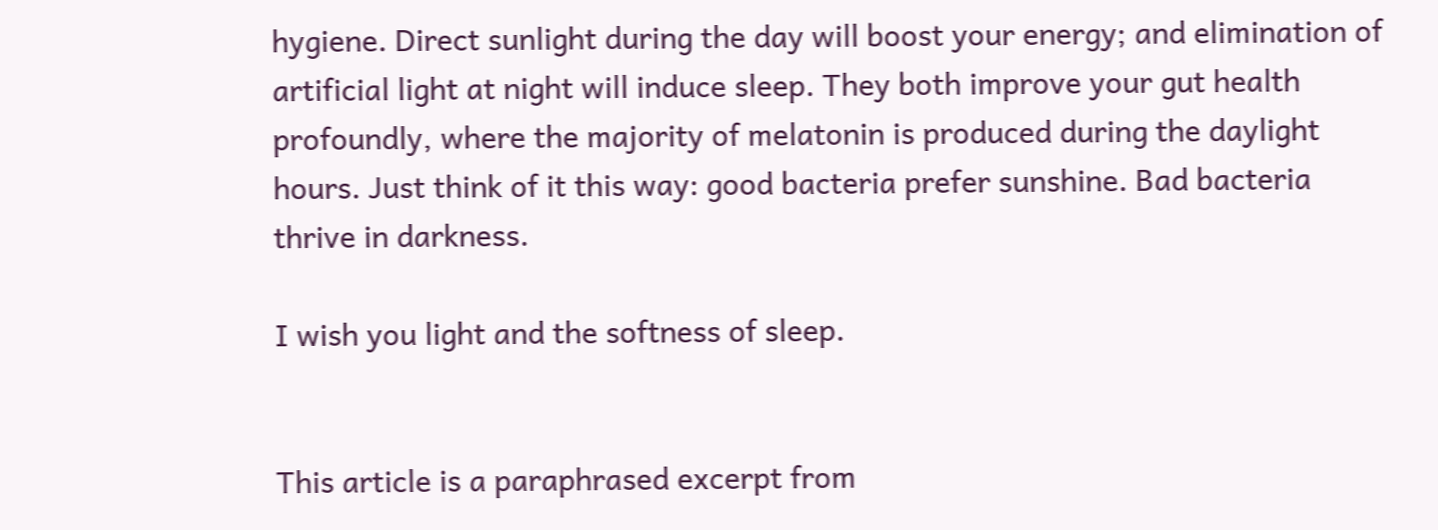hygiene. Direct sunlight during the day will boost your energy; and elimination of artificial light at night will induce sleep. They both improve your gut health profoundly, where the majority of melatonin is produced during the daylight hours. Just think of it this way: good bacteria prefer sunshine. Bad bacteria thrive in darkness.

I wish you light and the softness of sleep.


This article is a paraphrased excerpt from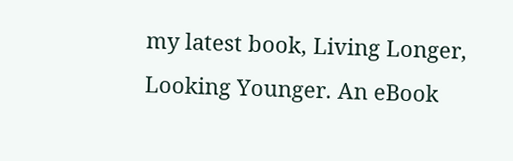my latest book, Living Longer, Looking Younger. An eBook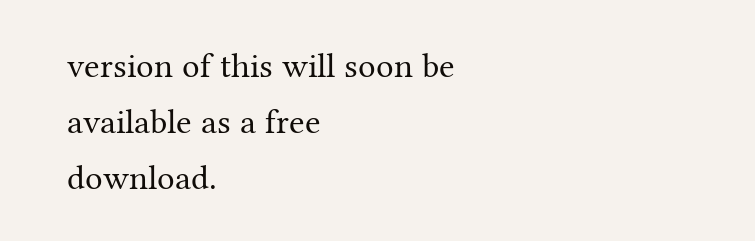version of this will soon be available as a free download.